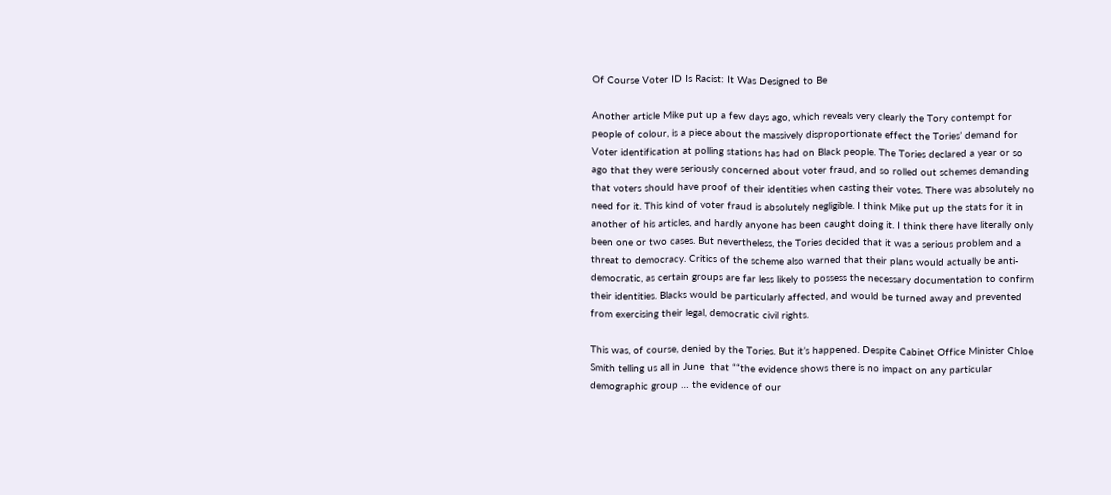Of Course Voter ID Is Racist: It Was Designed to Be

Another article Mike put up a few days ago, which reveals very clearly the Tory contempt for people of colour, is a piece about the massively disproportionate effect the Tories’ demand for Voter identification at polling stations has had on Black people. The Tories declared a year or so ago that they were seriously concerned about voter fraud, and so rolled out schemes demanding that voters should have proof of their identities when casting their votes. There was absolutely no need for it. This kind of voter fraud is absolutely negligible. I think Mike put up the stats for it in another of his articles, and hardly anyone has been caught doing it. I think there have literally only been one or two cases. But nevertheless, the Tories decided that it was a serious problem and a threat to democracy. Critics of the scheme also warned that their plans would actually be anti-democratic, as certain groups are far less likely to possess the necessary documentation to confirm their identities. Blacks would be particularly affected, and would be turned away and prevented from exercising their legal, democratic civil rights.

This was, of course, denied by the Tories. But it’s happened. Despite Cabinet Office Minister Chloe Smith telling us all in June  that ““the evidence shows there is no impact on any particular demographic group … the evidence of our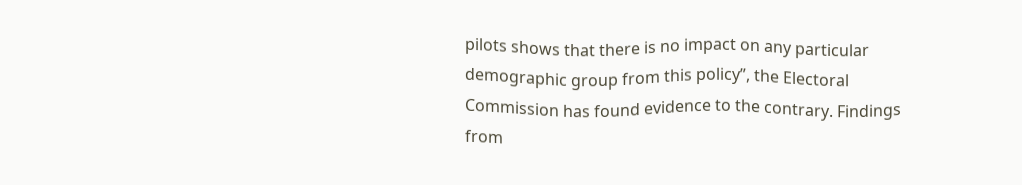pilots shows that there is no impact on any particular demographic group from this policy”, the Electoral Commission has found evidence to the contrary. Findings from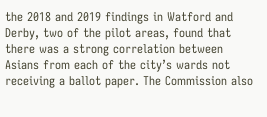the 2018 and 2019 findings in Watford and Derby, two of the pilot areas, found that there was a strong correlation between Asians from each of the city’s wards not receiving a ballot paper. The Commission also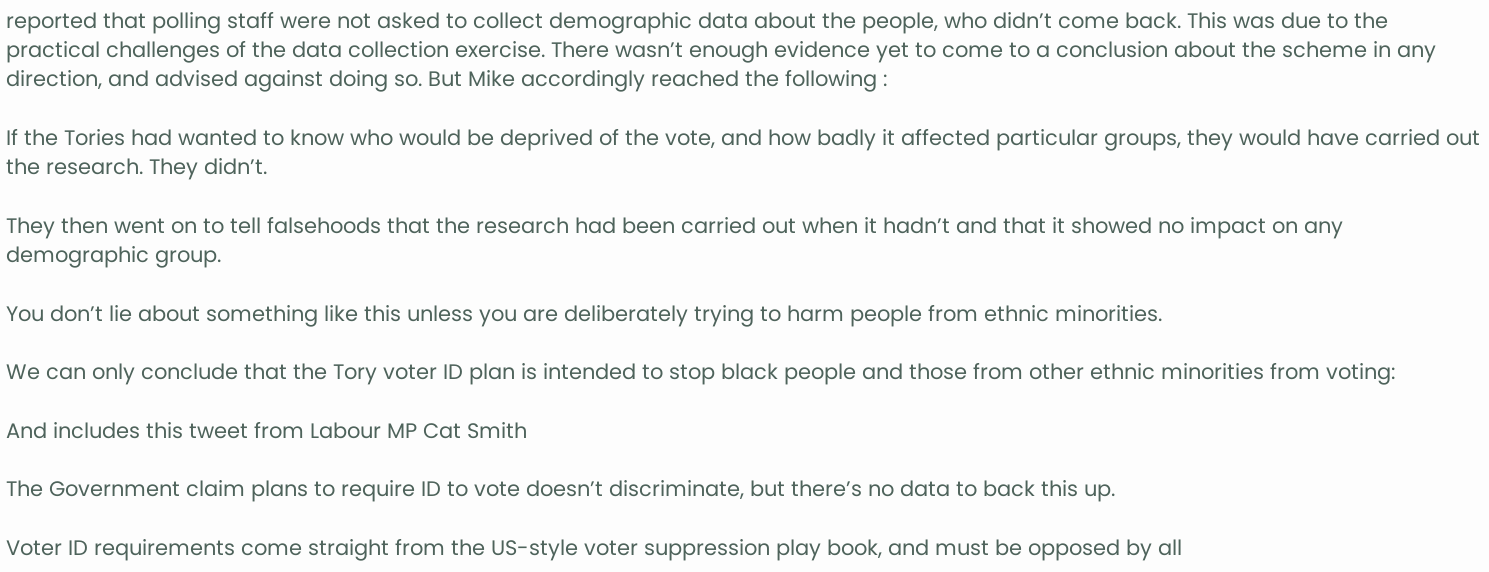reported that polling staff were not asked to collect demographic data about the people, who didn’t come back. This was due to the practical challenges of the data collection exercise. There wasn’t enough evidence yet to come to a conclusion about the scheme in any direction, and advised against doing so. But Mike accordingly reached the following :

If the Tories had wanted to know who would be deprived of the vote, and how badly it affected particular groups, they would have carried out the research. They didn’t.

They then went on to tell falsehoods that the research had been carried out when it hadn’t and that it showed no impact on any demographic group.

You don’t lie about something like this unless you are deliberately trying to harm people from ethnic minorities.

We can only conclude that the Tory voter ID plan is intended to stop black people and those from other ethnic minorities from voting:

And includes this tweet from Labour MP Cat Smith

The Government claim plans to require ID to vote doesn’t discriminate, but there’s no data to back this up.

Voter ID requirements come straight from the US-style voter suppression play book, and must be opposed by all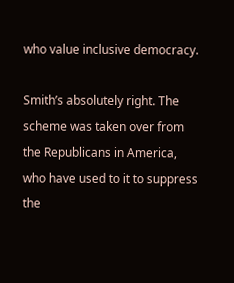who value inclusive democracy.

Smith’s absolutely right. The scheme was taken over from the Republicans in America, who have used to it to suppress the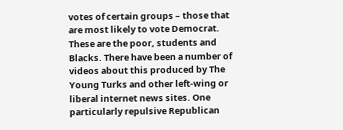votes of certain groups – those that are most likely to vote Democrat. These are the poor, students and Blacks. There have been a number of videos about this produced by The Young Turks and other left-wing or liberal internet news sites. One particularly repulsive Republican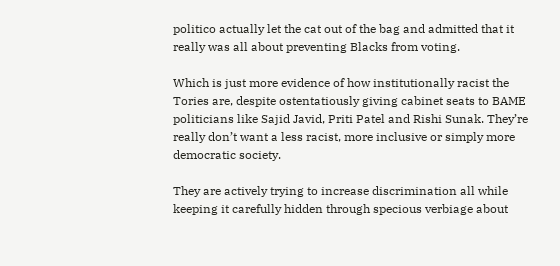politico actually let the cat out of the bag and admitted that it really was all about preventing Blacks from voting.

Which is just more evidence of how institutionally racist the Tories are, despite ostentatiously giving cabinet seats to BAME politicians like Sajid Javid, Priti Patel and Rishi Sunak. They’re really don’t want a less racist, more inclusive or simply more democratic society.

They are actively trying to increase discrimination all while keeping it carefully hidden through specious verbiage about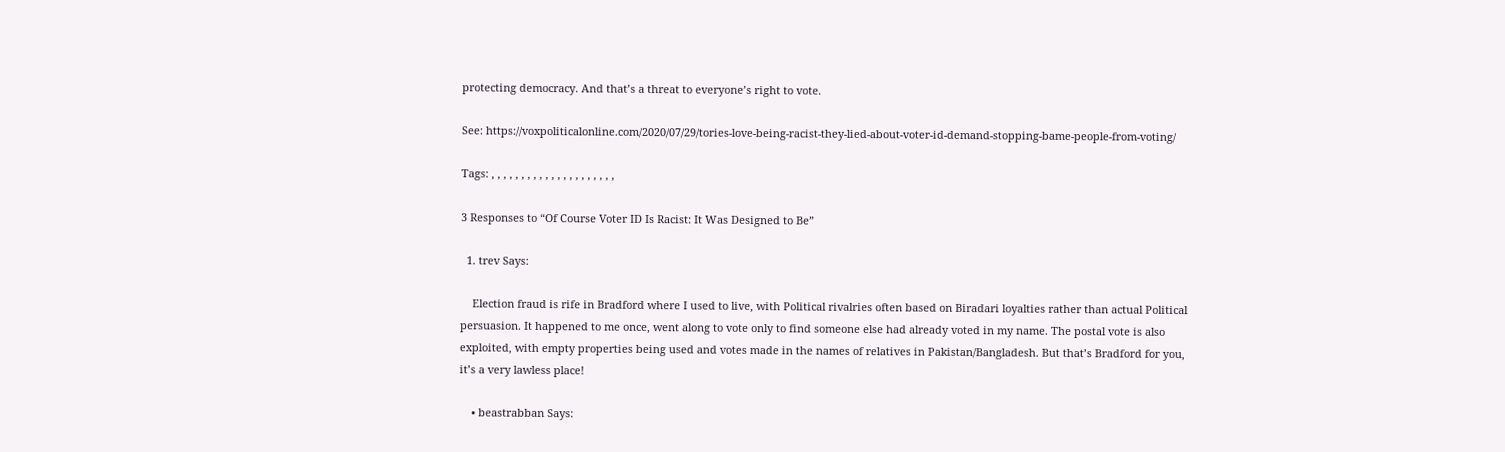protecting democracy. And that’s a threat to everyone’s right to vote.

See: https://voxpoliticalonline.com/2020/07/29/tories-love-being-racist-they-lied-about-voter-id-demand-stopping-bame-people-from-voting/

Tags: , , , , , , , , , , , , , , , , , , , , ,

3 Responses to “Of Course Voter ID Is Racist: It Was Designed to Be”

  1. trev Says:

    Election fraud is rife in Bradford where I used to live, with Political rivalries often based on Biradari loyalties rather than actual Political persuasion. It happened to me once, went along to vote only to find someone else had already voted in my name. The postal vote is also exploited, with empty properties being used and votes made in the names of relatives in Pakistan/Bangladesh. But that’s Bradford for you, it’s a very lawless place!

    • beastrabban Says: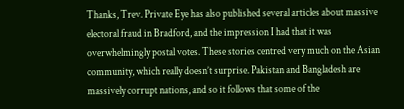Thanks, Trev. Private Eye has also published several articles about massive electoral fraud in Bradford, and the impression I had that it was overwhelmingly postal votes. These stories centred very much on the Asian community, which really doesn’t surprise. Pakistan and Bangladesh are massively corrupt nations, and so it follows that some of the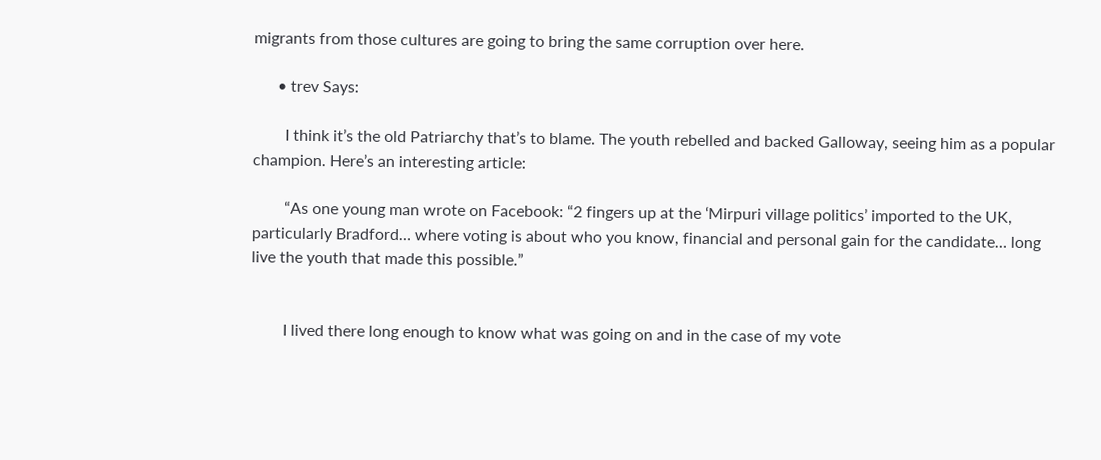migrants from those cultures are going to bring the same corruption over here.

      • trev Says:

        I think it’s the old Patriarchy that’s to blame. The youth rebelled and backed Galloway, seeing him as a popular champion. Here’s an interesting article:

        “As one young man wrote on Facebook: “2 fingers up at the ‘Mirpuri village politics’ imported to the UK, particularly Bradford… where voting is about who you know, financial and personal gain for the candidate… long live the youth that made this possible.”


        I lived there long enough to know what was going on and in the case of my vote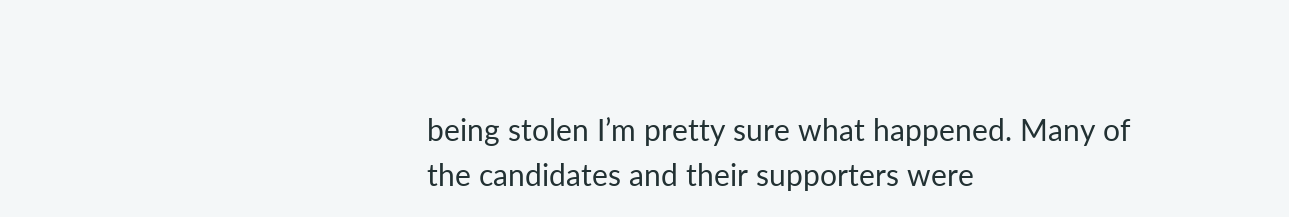being stolen I’m pretty sure what happened. Many of the candidates and their supporters were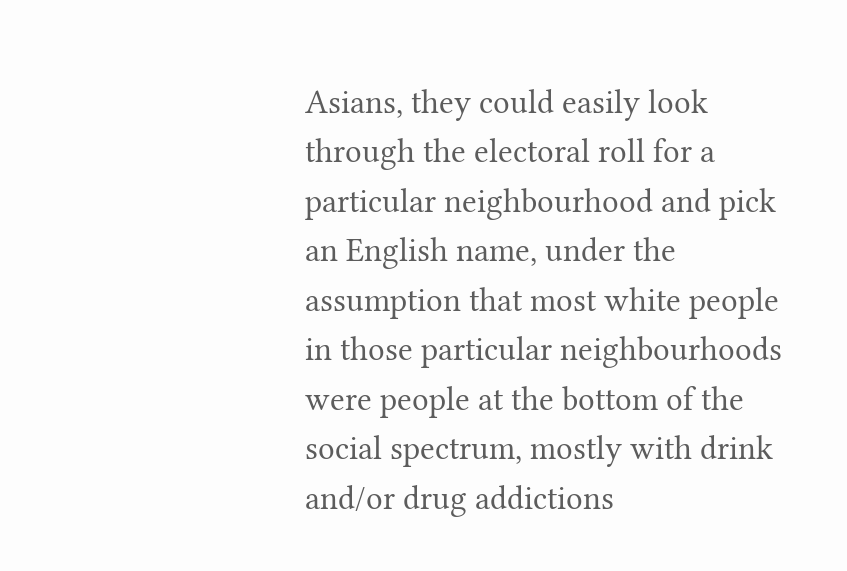Asians, they could easily look through the electoral roll for a particular neighbourhood and pick an English name, under the assumption that most white people in those particular neighbourhoods were people at the bottom of the social spectrum, mostly with drink and/or drug addictions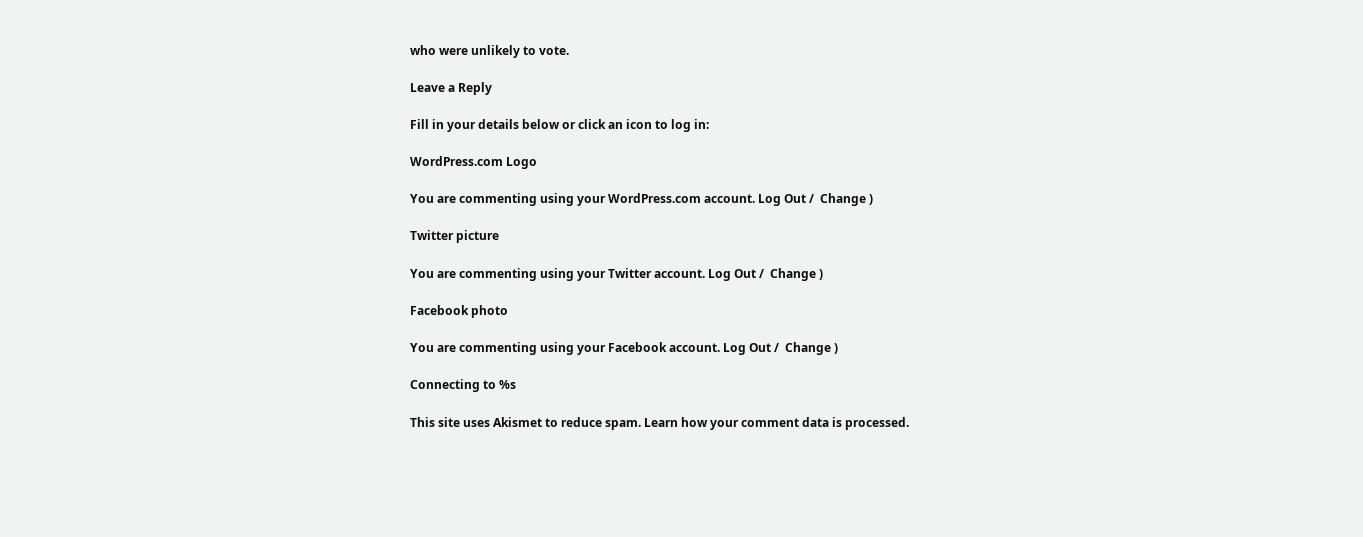who were unlikely to vote.

Leave a Reply

Fill in your details below or click an icon to log in:

WordPress.com Logo

You are commenting using your WordPress.com account. Log Out /  Change )

Twitter picture

You are commenting using your Twitter account. Log Out /  Change )

Facebook photo

You are commenting using your Facebook account. Log Out /  Change )

Connecting to %s

This site uses Akismet to reduce spam. Learn how your comment data is processed.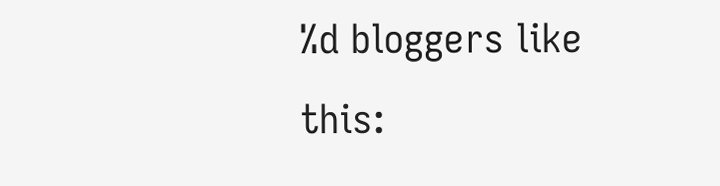%d bloggers like this: